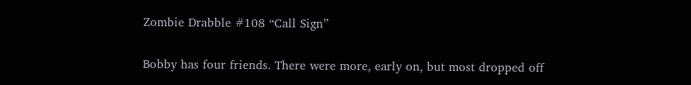Zombie Drabble #108 “Call Sign”

Bobby has four friends. There were more, early on, but most dropped off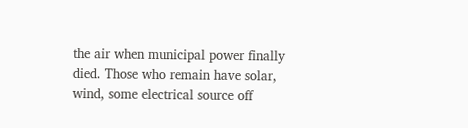the air when municipal power finally died. Those who remain have solar, wind, some electrical source off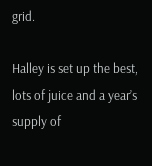grid.

Halley is set up the best, lots of juice and a year’s supply of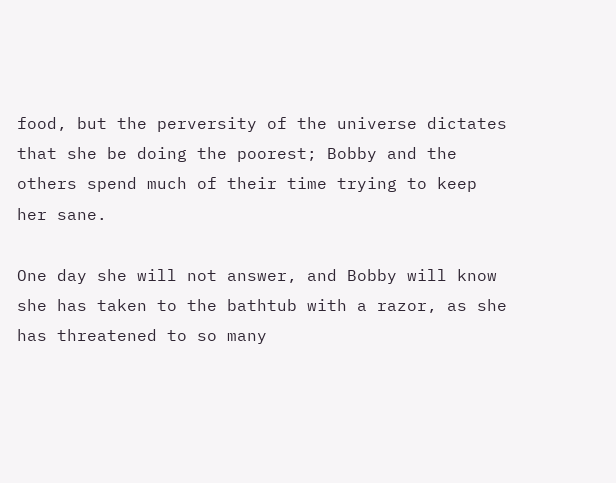food, but the perversity of the universe dictates that she be doing the poorest; Bobby and the others spend much of their time trying to keep her sane.

One day she will not answer, and Bobby will know she has taken to the bathtub with a razor, as she has threatened to so many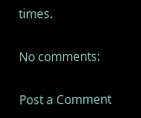times.

No comments:

Post a Comment